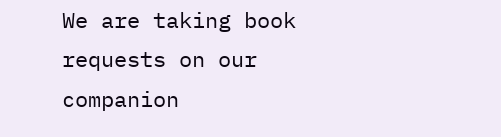We are taking book requests on our companion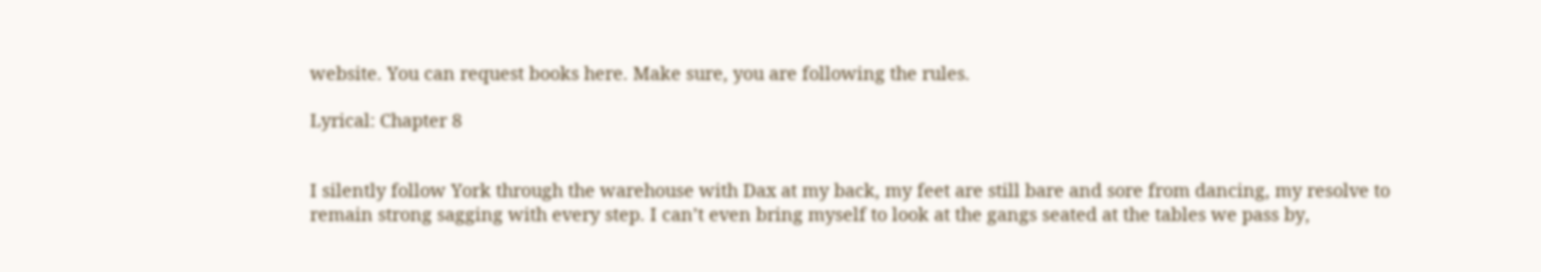website. You can request books here. Make sure, you are following the rules.

Lyrical: Chapter 8


I silently follow York through the warehouse with Dax at my back, my feet are still bare and sore from dancing, my resolve to remain strong sagging with every step. I can’t even bring myself to look at the gangs seated at the tables we pass by,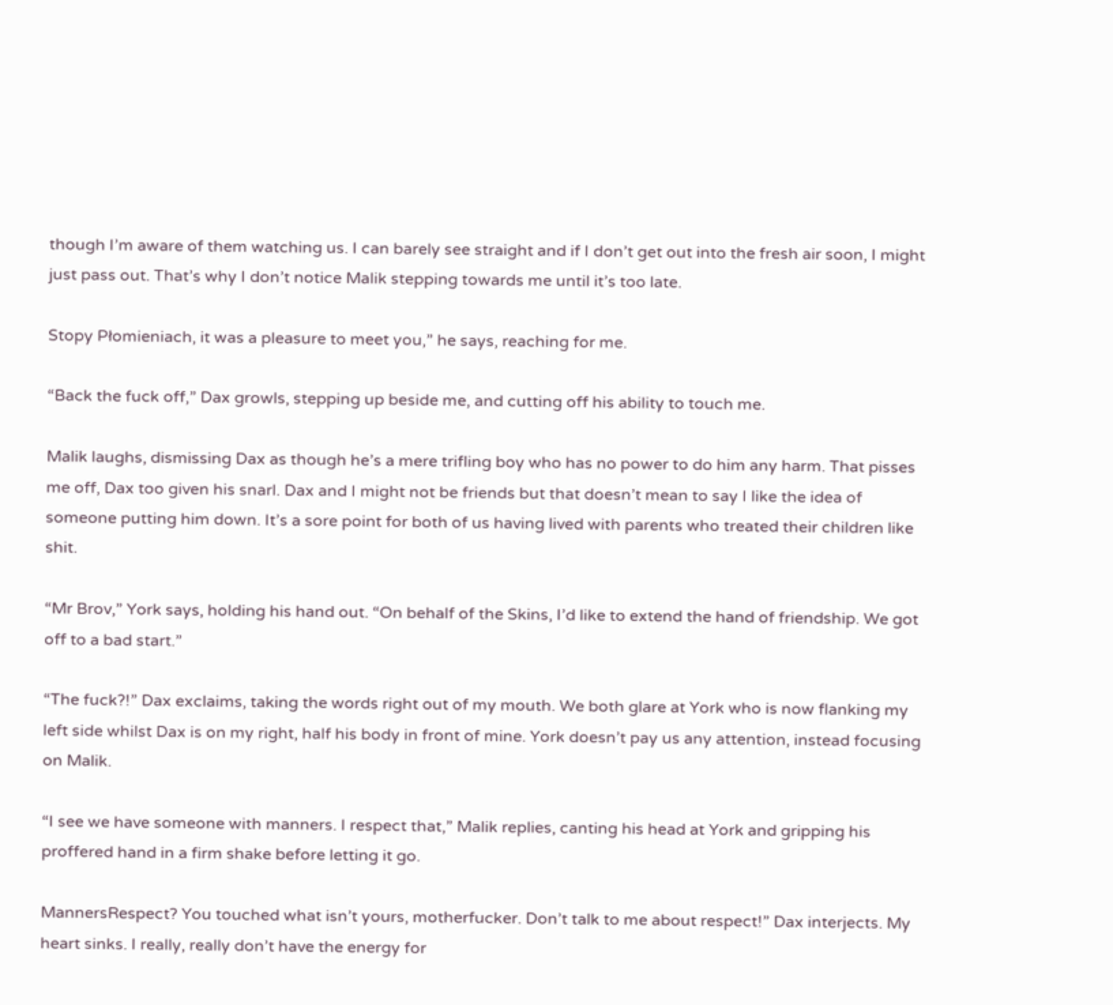though I’m aware of them watching us. I can barely see straight and if I don’t get out into the fresh air soon, I might just pass out. That’s why I don’t notice Malik stepping towards me until it’s too late.

Stopy Płomieniach, it was a pleasure to meet you,” he says, reaching for me.

“Back the fuck off,” Dax growls, stepping up beside me, and cutting off his ability to touch me.

Malik laughs, dismissing Dax as though he’s a mere trifling boy who has no power to do him any harm. That pisses me off, Dax too given his snarl. Dax and I might not be friends but that doesn’t mean to say I like the idea of someone putting him down. It’s a sore point for both of us having lived with parents who treated their children like shit.

“Mr Brov,” York says, holding his hand out. “On behalf of the Skins, I’d like to extend the hand of friendship. We got off to a bad start.”

“The fuck?!” Dax exclaims, taking the words right out of my mouth. We both glare at York who is now flanking my left side whilst Dax is on my right, half his body in front of mine. York doesn’t pay us any attention, instead focusing on Malik.

“I see we have someone with manners. I respect that,” Malik replies, canting his head at York and gripping his proffered hand in a firm shake before letting it go.

MannersRespect? You touched what isn’t yours, motherfucker. Don’t talk to me about respect!” Dax interjects. My heart sinks. I really, really don’t have the energy for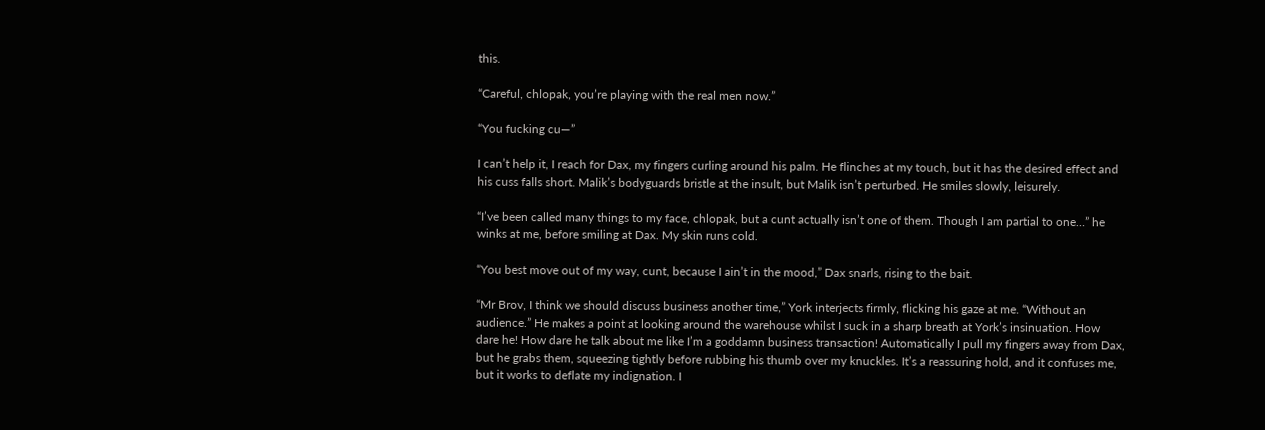this.

“Careful, chlopak, you’re playing with the real men now.”

“You fucking cu—”

I can’t help it, I reach for Dax, my fingers curling around his palm. He flinches at my touch, but it has the desired effect and his cuss falls short. Malik’s bodyguards bristle at the insult, but Malik isn’t perturbed. He smiles slowly, leisurely.

“I’ve been called many things to my face, chlopak, but a cunt actually isn’t one of them. Though I am partial to one…” he winks at me, before smiling at Dax. My skin runs cold.

“You best move out of my way, cunt, because I ain’t in the mood,” Dax snarls, rising to the bait.

“Mr Brov, I think we should discuss business another time,” York interjects firmly, flicking his gaze at me. “Without an audience.” He makes a point at looking around the warehouse whilst I suck in a sharp breath at York’s insinuation. How dare he! How dare he talk about me like I’m a goddamn business transaction! Automatically I pull my fingers away from Dax, but he grabs them, squeezing tightly before rubbing his thumb over my knuckles. It’s a reassuring hold, and it confuses me, but it works to deflate my indignation. I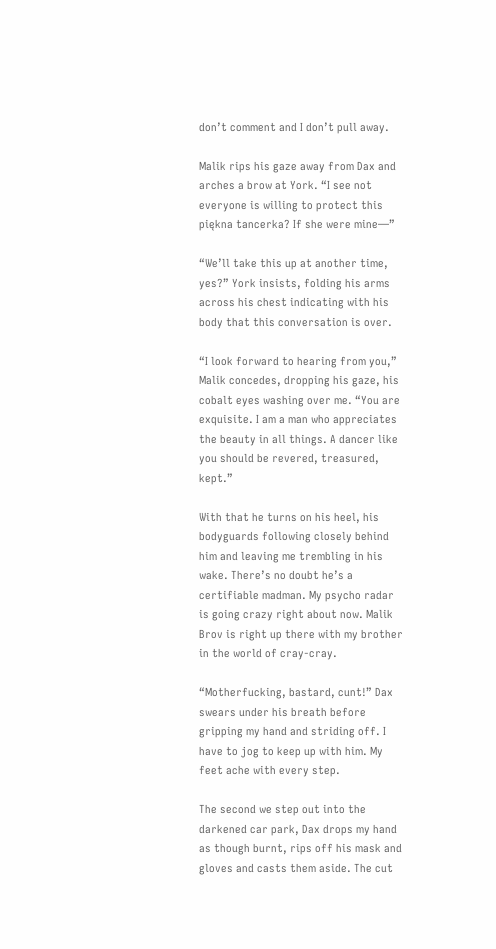don’t comment and I don’t pull away.

Malik rips his gaze away from Dax and arches a brow at York. “I see not everyone is willing to protect this piękna tancerka? If she were mine—”

“We’ll take this up at another time, yes?” York insists, folding his arms across his chest indicating with his body that this conversation is over.

“I look forward to hearing from you,” Malik concedes, dropping his gaze, his cobalt eyes washing over me. “You are exquisite. I am a man who appreciates the beauty in all things. A dancer like you should be revered, treasured, kept.”

With that he turns on his heel, his bodyguards following closely behind him and leaving me trembling in his wake. There’s no doubt he’s a certifiable madman. My psycho radar is going crazy right about now. Malik Brov is right up there with my brother in the world of cray-cray.

“Motherfucking, bastard, cunt!” Dax swears under his breath before gripping my hand and striding off. I have to jog to keep up with him. My feet ache with every step.

The second we step out into the darkened car park, Dax drops my hand as though burnt, rips off his mask and gloves and casts them aside. The cut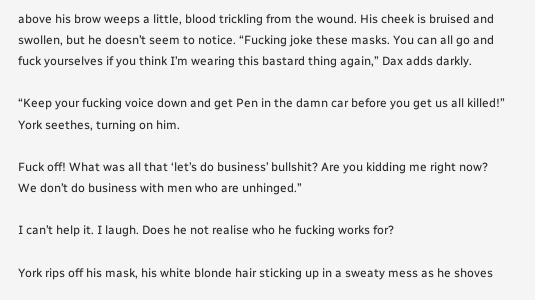above his brow weeps a little, blood trickling from the wound. His cheek is bruised and swollen, but he doesn’t seem to notice. “Fucking joke these masks. You can all go and fuck yourselves if you think I’m wearing this bastard thing again,” Dax adds darkly.

“Keep your fucking voice down and get Pen in the damn car before you get us all killed!” York seethes, turning on him.

Fuck off! What was all that ‘let’s do business’ bullshit? Are you kidding me right now? We don’t do business with men who are unhinged.”

I can’t help it. I laugh. Does he not realise who he fucking works for?

York rips off his mask, his white blonde hair sticking up in a sweaty mess as he shoves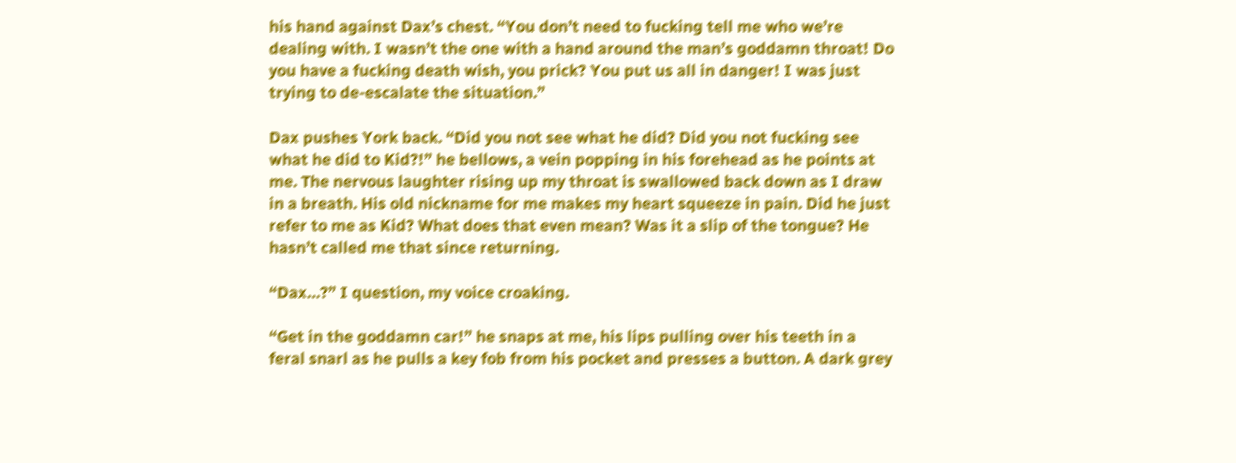his hand against Dax’s chest. “You don’t need to fucking tell me who we’re dealing with. I wasn’t the one with a hand around the man’s goddamn throat! Do you have a fucking death wish, you prick? You put us all in danger! I was just trying to de-escalate the situation.”

Dax pushes York back. “Did you not see what he did? Did you not fucking see what he did to Kid?!” he bellows, a vein popping in his forehead as he points at me. The nervous laughter rising up my throat is swallowed back down as I draw in a breath. His old nickname for me makes my heart squeeze in pain. Did he just refer to me as Kid? What does that even mean? Was it a slip of the tongue? He hasn’t called me that since returning.

“Dax…?” I question, my voice croaking.

“Get in the goddamn car!” he snaps at me, his lips pulling over his teeth in a feral snarl as he pulls a key fob from his pocket and presses a button. A dark grey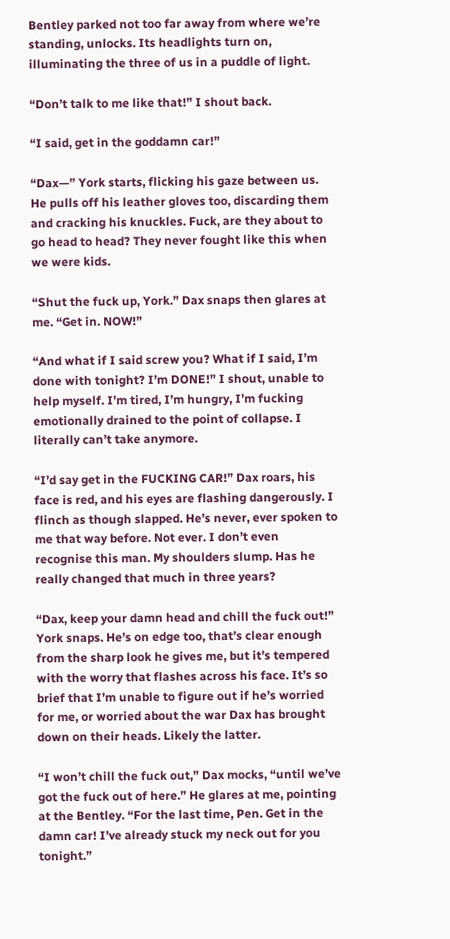Bentley parked not too far away from where we’re standing, unlocks. Its headlights turn on, illuminating the three of us in a puddle of light.

“Don’t talk to me like that!” I shout back.

“I said, get in the goddamn car!”

“Dax—” York starts, flicking his gaze between us. He pulls off his leather gloves too, discarding them and cracking his knuckles. Fuck, are they about to go head to head? They never fought like this when we were kids.

“Shut the fuck up, York.” Dax snaps then glares at me. “Get in. NOW!”

“And what if I said screw you? What if I said, I’m done with tonight? I’m DONE!” I shout, unable to help myself. I’m tired, I’m hungry, I’m fucking emotionally drained to the point of collapse. I literally can’t take anymore.

“I’d say get in the FUCKING CAR!” Dax roars, his face is red, and his eyes are flashing dangerously. I flinch as though slapped. He’s never, ever spoken to me that way before. Not ever. I don’t even recognise this man. My shoulders slump. Has he really changed that much in three years?

“Dax, keep your damn head and chill the fuck out!” York snaps. He’s on edge too, that’s clear enough from the sharp look he gives me, but it’s tempered with the worry that flashes across his face. It’s so brief that I’m unable to figure out if he’s worried for me, or worried about the war Dax has brought down on their heads. Likely the latter.

“I won’t chill the fuck out,” Dax mocks, “until we’ve got the fuck out of here.” He glares at me, pointing at the Bentley. “For the last time, Pen. Get in the damn car! I’ve already stuck my neck out for you tonight.”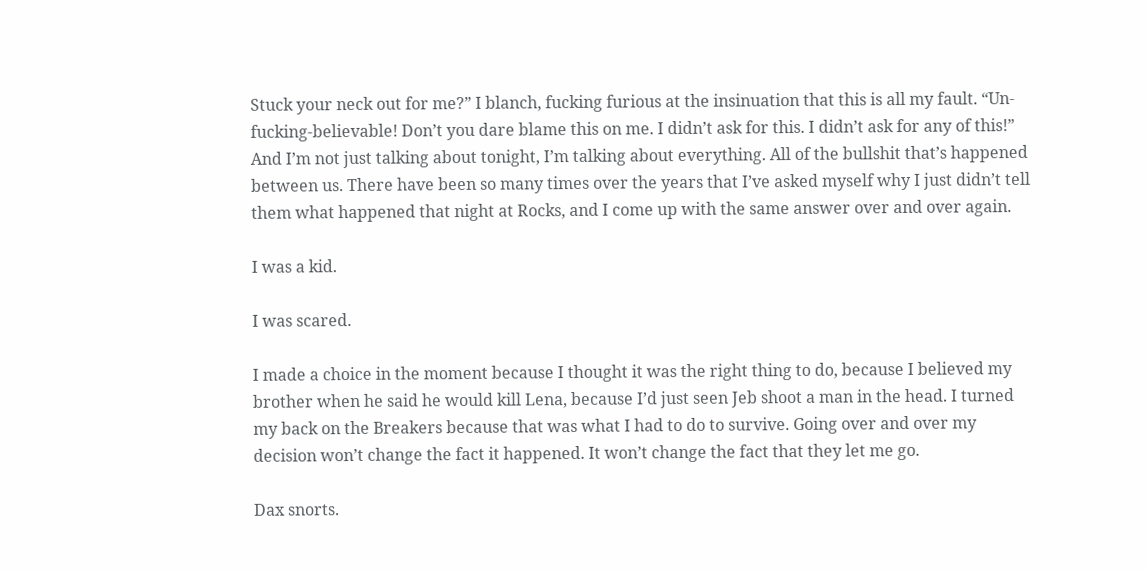Stuck your neck out for me?” I blanch, fucking furious at the insinuation that this is all my fault. “Un-fucking-believable! Don’t you dare blame this on me. I didn’t ask for this. I didn’t ask for any of this!” And I’m not just talking about tonight, I’m talking about everything. All of the bullshit that’s happened between us. There have been so many times over the years that I’ve asked myself why I just didn’t tell them what happened that night at Rocks, and I come up with the same answer over and over again.

I was a kid.

I was scared.

I made a choice in the moment because I thought it was the right thing to do, because I believed my brother when he said he would kill Lena, because I’d just seen Jeb shoot a man in the head. I turned my back on the Breakers because that was what I had to do to survive. Going over and over my decision won’t change the fact it happened. It won’t change the fact that they let me go.

Dax snorts.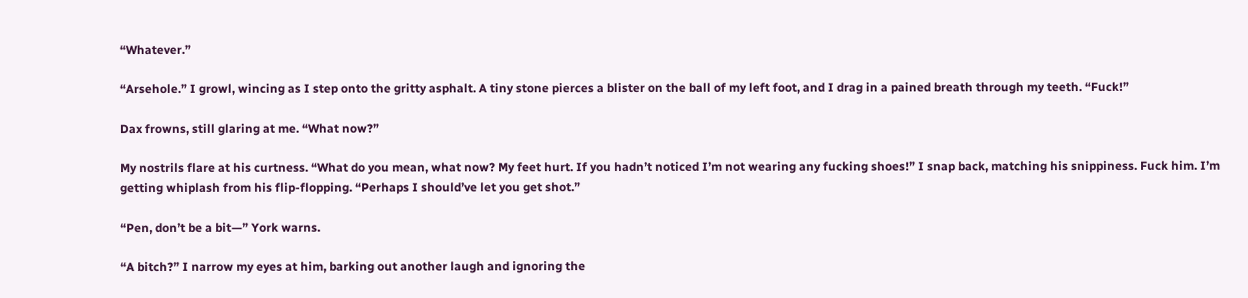“Whatever.”

“Arsehole.” I growl, wincing as I step onto the gritty asphalt. A tiny stone pierces a blister on the ball of my left foot, and I drag in a pained breath through my teeth. “Fuck!”

Dax frowns, still glaring at me. “What now?”

My nostrils flare at his curtness. “What do you mean, what now? My feet hurt. If you hadn’t noticed I’m not wearing any fucking shoes!” I snap back, matching his snippiness. Fuck him. I’m getting whiplash from his flip-flopping. “Perhaps I should’ve let you get shot.”

“Pen, don’t be a bit—” York warns.

“A bitch?” I narrow my eyes at him, barking out another laugh and ignoring the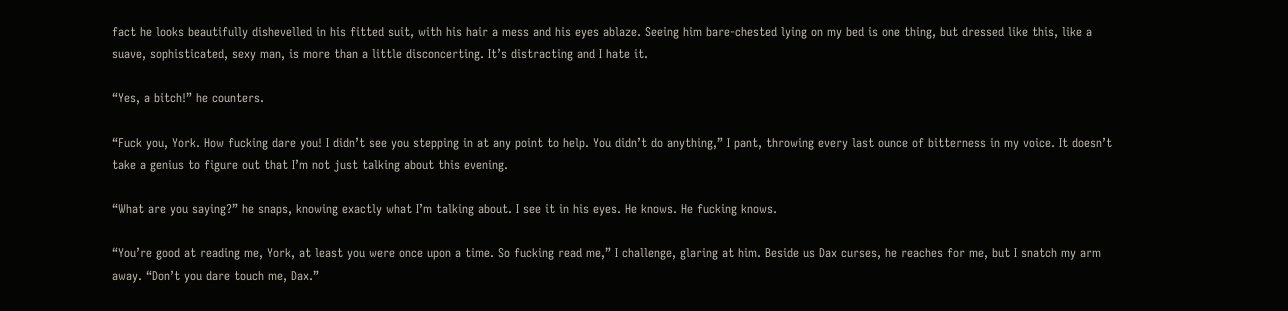fact he looks beautifully dishevelled in his fitted suit, with his hair a mess and his eyes ablaze. Seeing him bare-chested lying on my bed is one thing, but dressed like this, like a suave, sophisticated, sexy man, is more than a little disconcerting. It’s distracting and I hate it.

“Yes, a bitch!” he counters.

“Fuck you, York. How fucking dare you! I didn’t see you stepping in at any point to help. You didn’t do anything,” I pant, throwing every last ounce of bitterness in my voice. It doesn’t take a genius to figure out that I’m not just talking about this evening.

“What are you saying?” he snaps, knowing exactly what I’m talking about. I see it in his eyes. He knows. He fucking knows.

“You’re good at reading me, York, at least you were once upon a time. So fucking read me,” I challenge, glaring at him. Beside us Dax curses, he reaches for me, but I snatch my arm away. “Don’t you dare touch me, Dax.”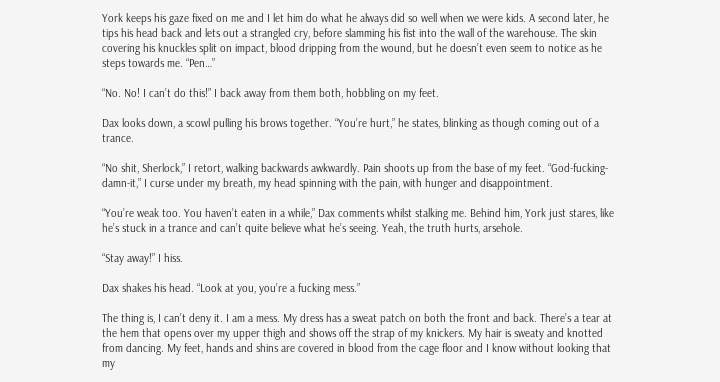York keeps his gaze fixed on me and I let him do what he always did so well when we were kids. A second later, he tips his head back and lets out a strangled cry, before slamming his fist into the wall of the warehouse. The skin covering his knuckles split on impact, blood dripping from the wound, but he doesn’t even seem to notice as he steps towards me. “Pen…”

“No. No! I can’t do this!” I back away from them both, hobbling on my feet.

Dax looks down, a scowl pulling his brows together. “You’re hurt,” he states, blinking as though coming out of a trance.

“No shit, Sherlock,” I retort, walking backwards awkwardly. Pain shoots up from the base of my feet. “God-fucking-damn-it,” I curse under my breath, my head spinning with the pain, with hunger and disappointment.

“You’re weak too. You haven’t eaten in a while,” Dax comments whilst stalking me. Behind him, York just stares, like he’s stuck in a trance and can’t quite believe what he’s seeing. Yeah, the truth hurts, arsehole.

“Stay away!” I hiss.

Dax shakes his head. “Look at you, you’re a fucking mess.”

The thing is, I can’t deny it. I am a mess. My dress has a sweat patch on both the front and back. There’s a tear at the hem that opens over my upper thigh and shows off the strap of my knickers. My hair is sweaty and knotted from dancing. My feet, hands and shins are covered in blood from the cage floor and I know without looking that my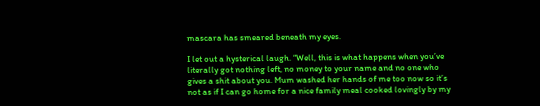mascara has smeared beneath my eyes.

I let out a hysterical laugh. “Well, this is what happens when you’ve literally got nothing left, no money to your name and no one who gives a shit about you. Mum washed her hands of me too now so it’s not as if I can go home for a nice family meal cooked lovingly by my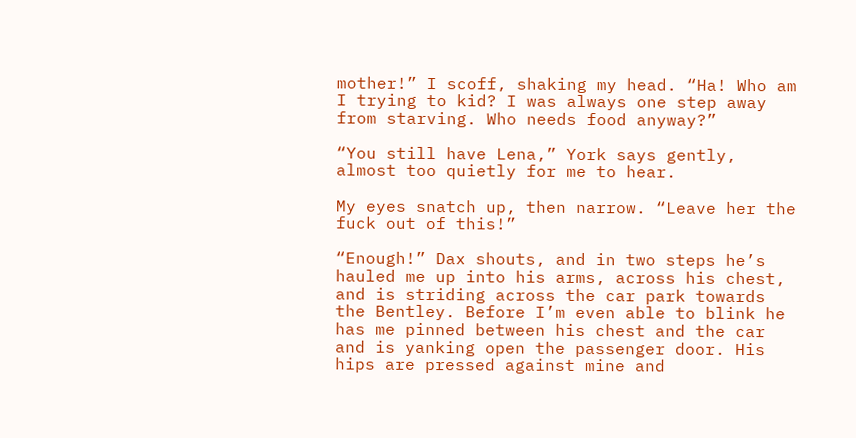mother!” I scoff, shaking my head. “Ha! Who am I trying to kid? I was always one step away from starving. Who needs food anyway?”

“You still have Lena,” York says gently, almost too quietly for me to hear.

My eyes snatch up, then narrow. “Leave her the fuck out of this!”

“Enough!” Dax shouts, and in two steps he’s hauled me up into his arms, across his chest, and is striding across the car park towards the Bentley. Before I’m even able to blink he has me pinned between his chest and the car and is yanking open the passenger door. His hips are pressed against mine and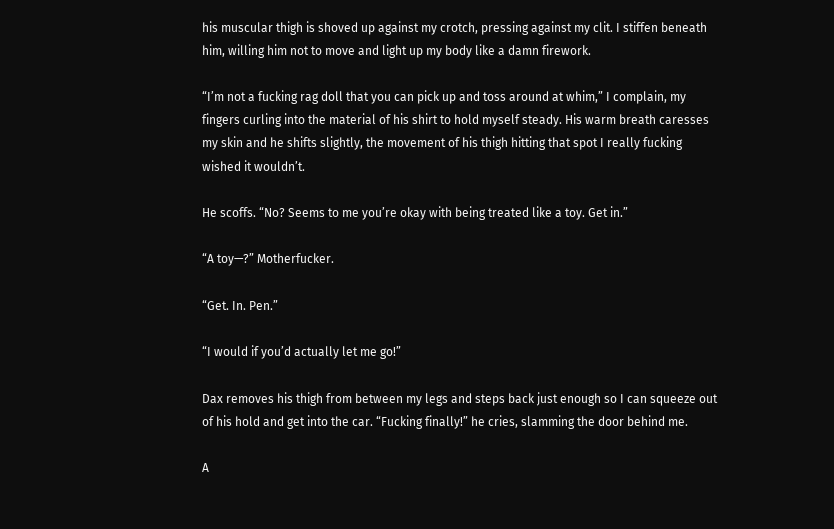his muscular thigh is shoved up against my crotch, pressing against my clit. I stiffen beneath him, willing him not to move and light up my body like a damn firework.

“I’m not a fucking rag doll that you can pick up and toss around at whim,” I complain, my fingers curling into the material of his shirt to hold myself steady. His warm breath caresses my skin and he shifts slightly, the movement of his thigh hitting that spot I really fucking wished it wouldn’t.

He scoffs. “No? Seems to me you’re okay with being treated like a toy. Get in.”

“A toy—?” Motherfucker.

“Get. In. Pen.”

“I would if you’d actually let me go!”

Dax removes his thigh from between my legs and steps back just enough so I can squeeze out of his hold and get into the car. “Fucking finally!” he cries, slamming the door behind me.

A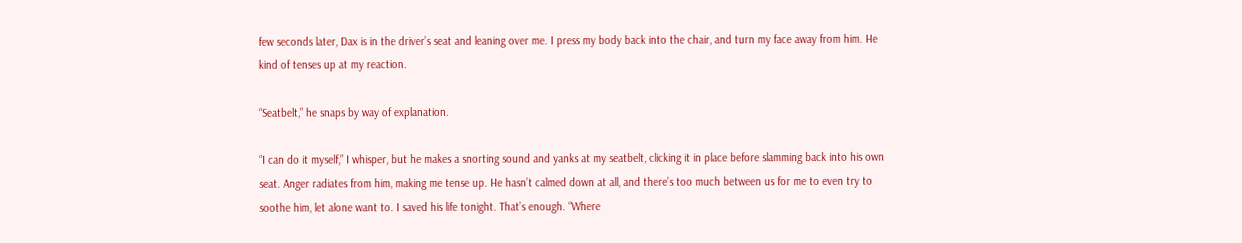few seconds later, Dax is in the driver’s seat and leaning over me. I press my body back into the chair, and turn my face away from him. He kind of tenses up at my reaction.

“Seatbelt,” he snaps by way of explanation.

“I can do it myself,” I whisper, but he makes a snorting sound and yanks at my seatbelt, clicking it in place before slamming back into his own seat. Anger radiates from him, making me tense up. He hasn’t calmed down at all, and there’s too much between us for me to even try to soothe him, let alone want to. I saved his life tonight. That’s enough. “Where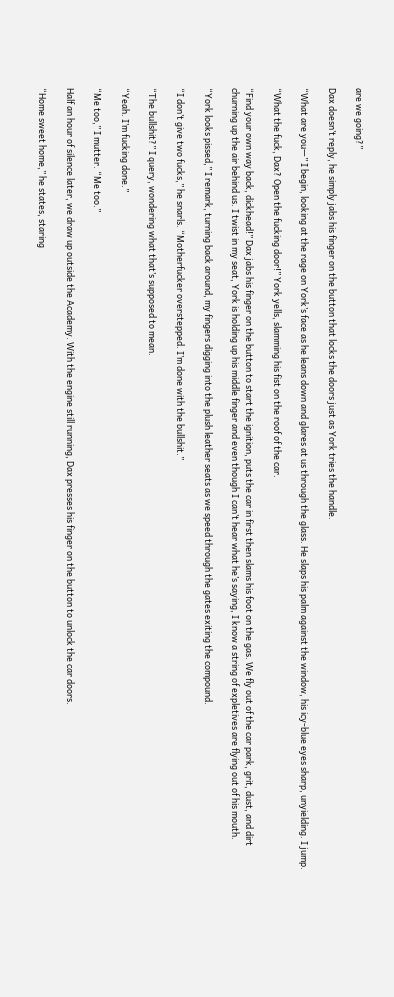are we going?”

Dax doesn’t reply, he simply jabs his finger on the button that locks the doors just as York tries the handle.

“What are you—” I begin, looking at the rage on York’s face as he leans down and glares at us through the glass. He slaps his palm against the window, his icy-blue eyes sharp, unyielding. I jump.

“What the fuck, Dax? Open the fucking door!” York yells, slamming his fist on the roof of the car.

“Find your own way back, dickhead!” Dax jabs his finger on the button to start the ignition, puts the car in first then slams his foot on the gas. We fly out of the car park, grit, dust, and dirt churning up the air behind us. I twist in my seat, York is holding up his middle finger and even though I can’t hear what he’s saying, I know a string of expletives are flying out of his mouth.

“York looks pissed,” I remark, turning back around, my fingers digging into the plush leather seats as we speed through the gates exiting the compound.

“I don’t give two fucks,” he snarls. “Motherfucker overstepped. I’m done with the bullshit.”

“The bullshit?” I query, wondering what that’s supposed to mean.

“Yeah. I’m fucking done.”

“Me too,” I mutter. “Me too.”

Half an hour of silence later, we draw up outside the Academy. With the engine still running, Dax presses his finger on the button to unlock the car doors.

“Home sweet home,” he states, staring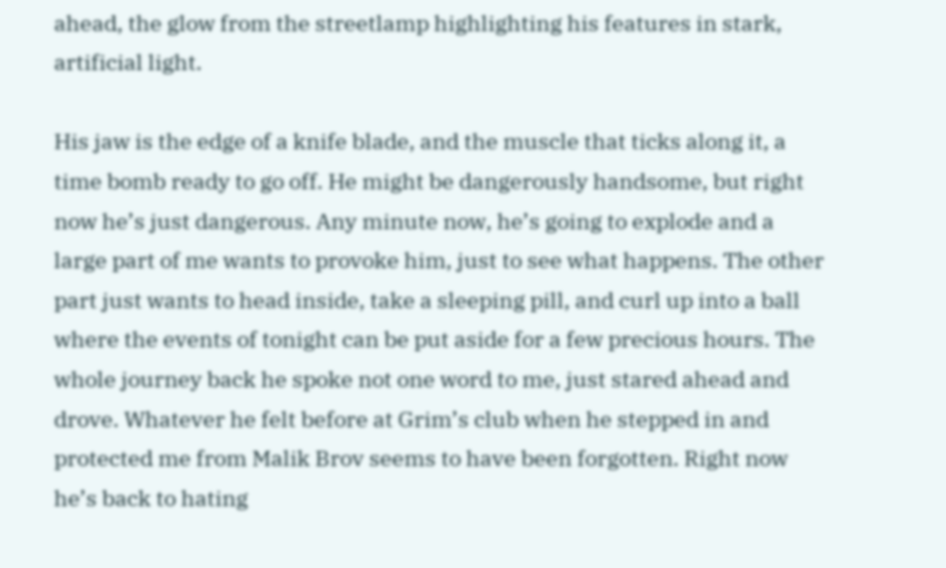ahead, the glow from the streetlamp highlighting his features in stark, artificial light.

His jaw is the edge of a knife blade, and the muscle that ticks along it, a time bomb ready to go off. He might be dangerously handsome, but right now he’s just dangerous. Any minute now, he’s going to explode and a large part of me wants to provoke him, just to see what happens. The other part just wants to head inside, take a sleeping pill, and curl up into a ball where the events of tonight can be put aside for a few precious hours. The whole journey back he spoke not one word to me, just stared ahead and drove. Whatever he felt before at Grim’s club when he stepped in and protected me from Malik Brov seems to have been forgotten. Right now he’s back to hating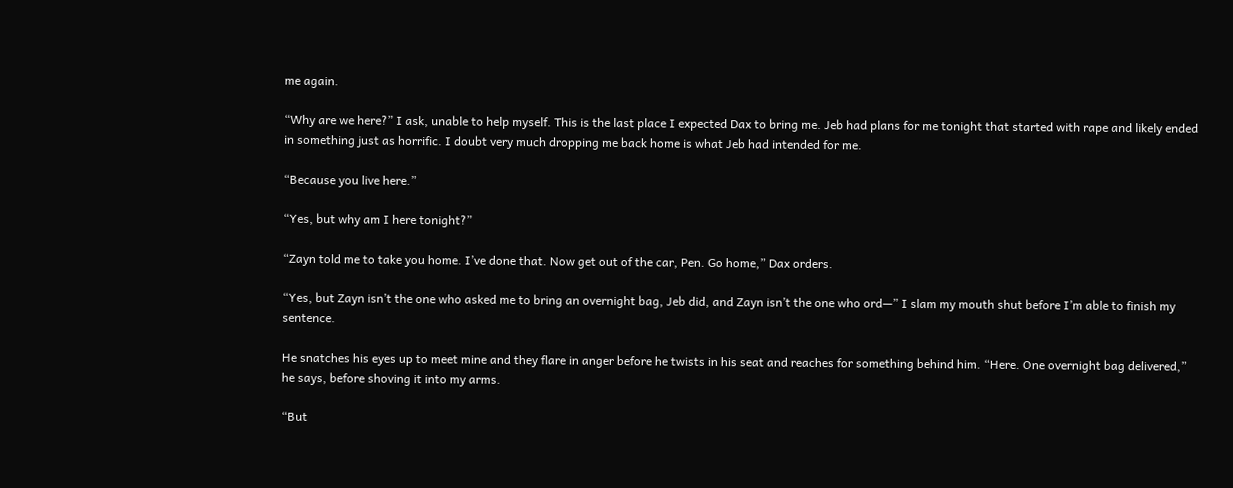me again.

“Why are we here?” I ask, unable to help myself. This is the last place I expected Dax to bring me. Jeb had plans for me tonight that started with rape and likely ended in something just as horrific. I doubt very much dropping me back home is what Jeb had intended for me.

“Because you live here.”

“Yes, but why am I here tonight?”

“Zayn told me to take you home. I’ve done that. Now get out of the car, Pen. Go home,” Dax orders.

“Yes, but Zayn isn’t the one who asked me to bring an overnight bag, Jeb did, and Zayn isn’t the one who ord—” I slam my mouth shut before I’m able to finish my sentence.

He snatches his eyes up to meet mine and they flare in anger before he twists in his seat and reaches for something behind him. “Here. One overnight bag delivered,” he says, before shoving it into my arms.

“But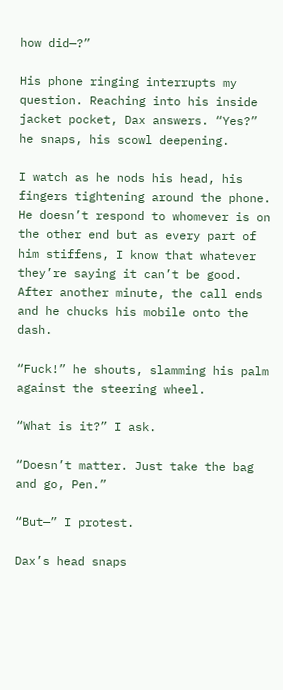how did—?”

His phone ringing interrupts my question. Reaching into his inside jacket pocket, Dax answers. “Yes?” he snaps, his scowl deepening.

I watch as he nods his head, his fingers tightening around the phone. He doesn’t respond to whomever is on the other end but as every part of him stiffens, I know that whatever they’re saying it can’t be good. After another minute, the call ends and he chucks his mobile onto the dash.

“Fuck!” he shouts, slamming his palm against the steering wheel.

“What is it?” I ask.

“Doesn’t matter. Just take the bag and go, Pen.”

“But—” I protest.

Dax’s head snaps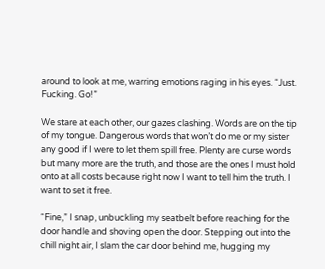around to look at me, warring emotions raging in his eyes. “Just. Fucking. Go!”

We stare at each other, our gazes clashing. Words are on the tip of my tongue. Dangerous words that won’t do me or my sister any good if I were to let them spill free. Plenty are curse words but many more are the truth, and those are the ones I must hold onto at all costs because right now I want to tell him the truth. I want to set it free.

“Fine,” I snap, unbuckling my seatbelt before reaching for the door handle and shoving open the door. Stepping out into the chill night air, I slam the car door behind me, hugging my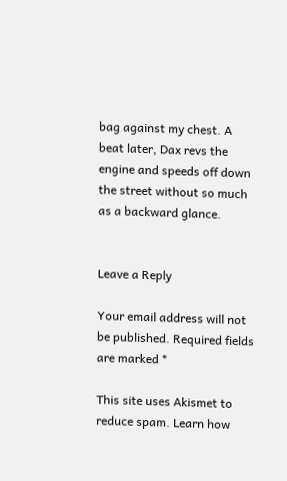bag against my chest. A beat later, Dax revs the engine and speeds off down the street without so much as a backward glance.


Leave a Reply

Your email address will not be published. Required fields are marked *

This site uses Akismet to reduce spam. Learn how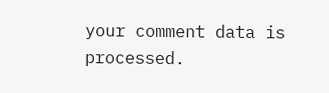your comment data is processed.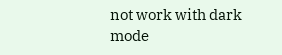not work with dark mode